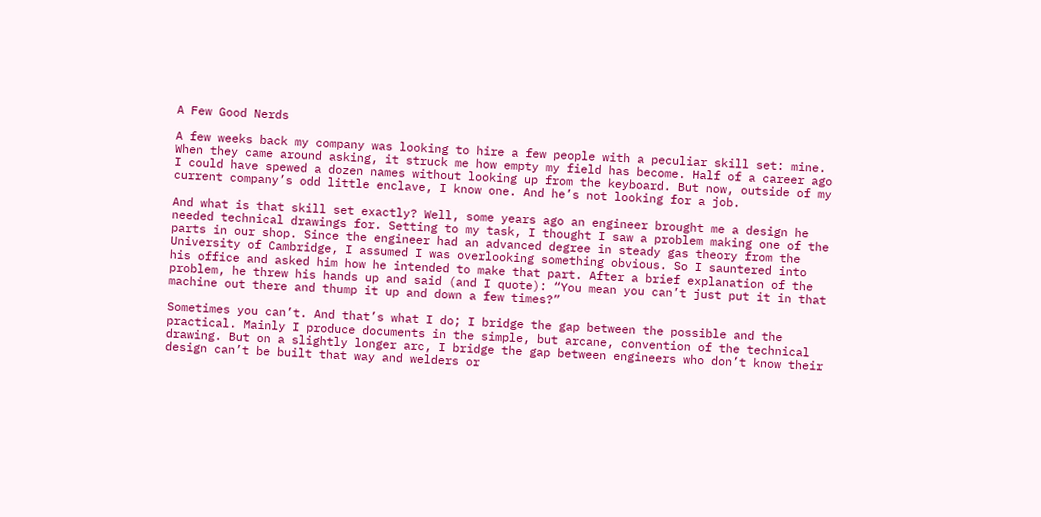A Few Good Nerds

A few weeks back my company was looking to hire a few people with a peculiar skill set: mine. When they came around asking, it struck me how empty my field has become. Half of a career ago I could have spewed a dozen names without looking up from the keyboard. But now, outside of my current company’s odd little enclave, I know one. And he’s not looking for a job.

And what is that skill set exactly? Well, some years ago an engineer brought me a design he needed technical drawings for. Setting to my task, I thought I saw a problem making one of the parts in our shop. Since the engineer had an advanced degree in steady gas theory from the University of Cambridge, I assumed I was overlooking something obvious. So I sauntered into his office and asked him how he intended to make that part. After a brief explanation of the problem, he threw his hands up and said (and I quote): “You mean you can’t just put it in that machine out there and thump it up and down a few times?”

Sometimes you can’t. And that’s what I do; I bridge the gap between the possible and the practical. Mainly I produce documents in the simple, but arcane, convention of the technical drawing. But on a slightly longer arc, I bridge the gap between engineers who don’t know their design can’t be built that way and welders or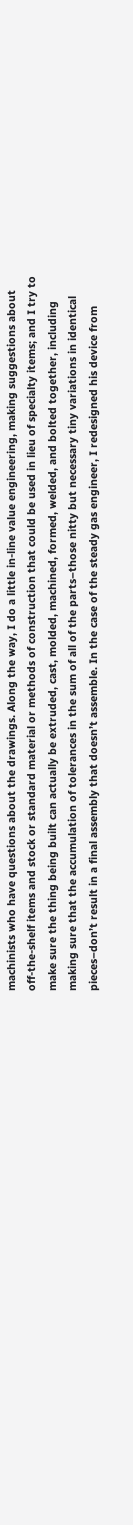machinists who have questions about the drawings. Along the way, I do a little in-line value engineering, making suggestions about off-the-shelf items and stock or standard material or methods of construction that could be used in lieu of specialty items; and I try to make sure the thing being built can actually be extruded, cast, molded, machined, formed, welded, and bolted together, including making sure that the accumulation of tolerances in the sum of all of the parts–those nitty but necessary tiny variations in identical pieces–don’t result in a final assembly that doesn’t assemble. In the case of the steady gas engineer, I redesigned his device from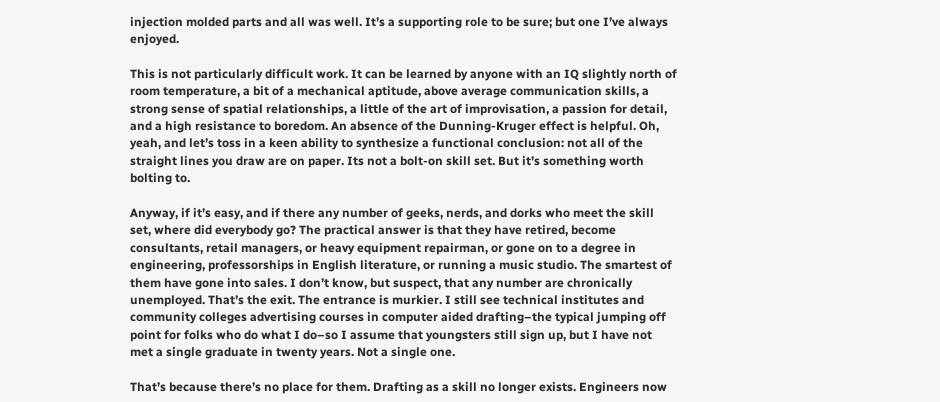injection molded parts and all was well. It’s a supporting role to be sure; but one I’ve always enjoyed.

This is not particularly difficult work. It can be learned by anyone with an IQ slightly north of room temperature, a bit of a mechanical aptitude, above average communication skills, a strong sense of spatial relationships, a little of the art of improvisation, a passion for detail, and a high resistance to boredom. An absence of the Dunning-Kruger effect is helpful. Oh, yeah, and let’s toss in a keen ability to synthesize a functional conclusion: not all of the straight lines you draw are on paper. Its not a bolt-on skill set. But it’s something worth bolting to.

Anyway, if it’s easy, and if there any number of geeks, nerds, and dorks who meet the skill set, where did everybody go? The practical answer is that they have retired, become consultants, retail managers, or heavy equipment repairman, or gone on to a degree in engineering, professorships in English literature, or running a music studio. The smartest of them have gone into sales. I don’t know, but suspect, that any number are chronically unemployed. That’s the exit. The entrance is murkier. I still see technical institutes and community colleges advertising courses in computer aided drafting–the typical jumping off point for folks who do what I do–so I assume that youngsters still sign up, but I have not met a single graduate in twenty years. Not a single one.

That’s because there’s no place for them. Drafting as a skill no longer exists. Engineers now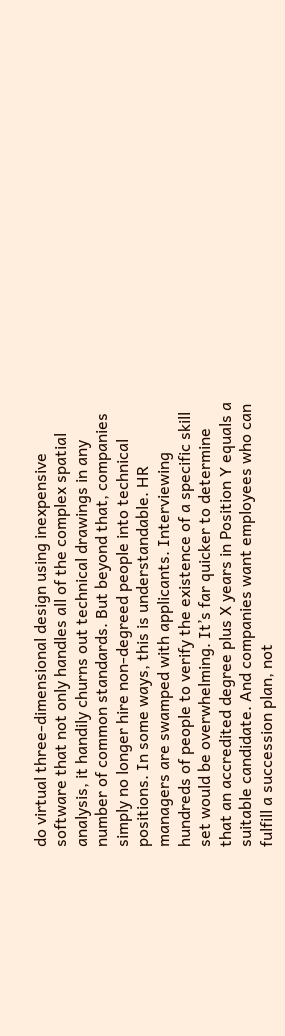do virtual three-dimensional design using inexpensive software that not only handles all of the complex spatial analysis, it handily churns out technical drawings in any number of common standards. But beyond that, companies simply no longer hire non-degreed people into technical positions. In some ways, this is understandable. HR managers are swamped with applicants. Interviewing hundreds of people to verify the existence of a specific skill set would be overwhelming. It’s far quicker to determine that an accredited degree plus X years in Position Y equals a suitable candidate. And companies want employees who can fulfill a succession plan, not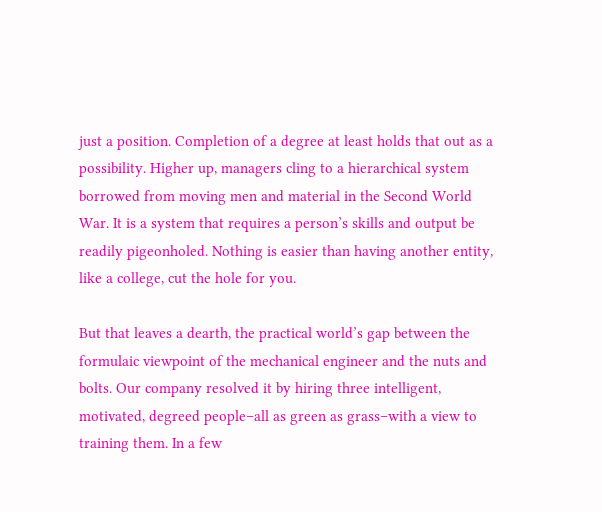just a position. Completion of a degree at least holds that out as a possibility. Higher up, managers cling to a hierarchical system borrowed from moving men and material in the Second World War. It is a system that requires a person’s skills and output be readily pigeonholed. Nothing is easier than having another entity, like a college, cut the hole for you.

But that leaves a dearth, the practical world’s gap between the formulaic viewpoint of the mechanical engineer and the nuts and bolts. Our company resolved it by hiring three intelligent, motivated, degreed people–all as green as grass–with a view to training them. In a few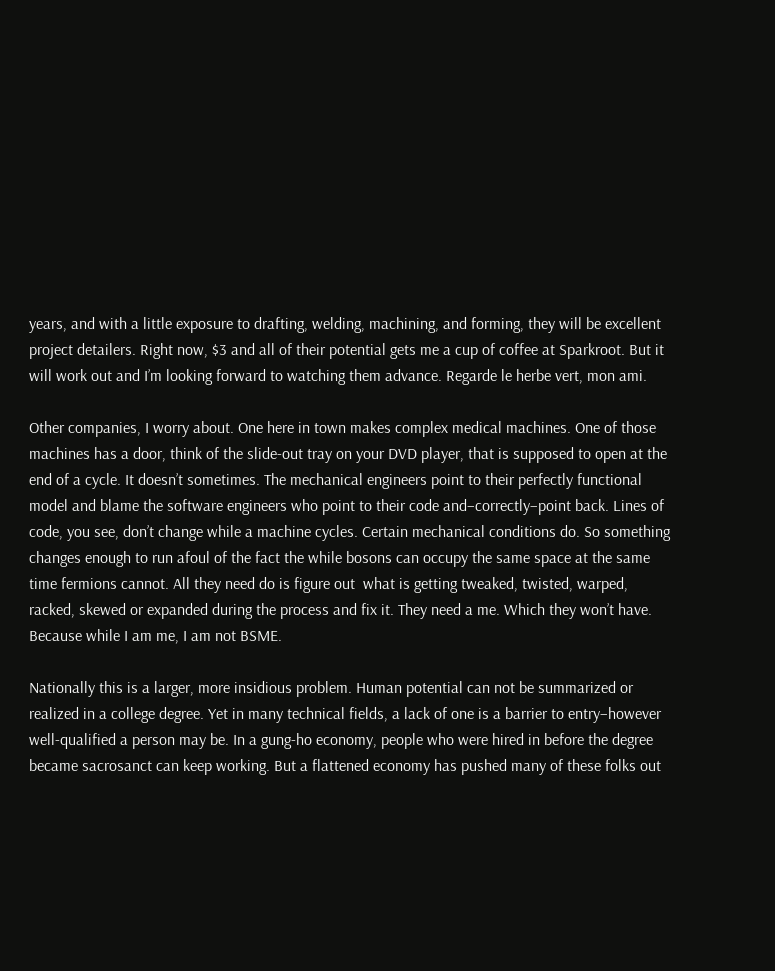years, and with a little exposure to drafting, welding, machining, and forming, they will be excellent project detailers. Right now, $3 and all of their potential gets me a cup of coffee at Sparkroot. But it will work out and I’m looking forward to watching them advance. Regarde le herbe vert, mon ami.

Other companies, I worry about. One here in town makes complex medical machines. One of those machines has a door, think of the slide-out tray on your DVD player, that is supposed to open at the end of a cycle. It doesn’t sometimes. The mechanical engineers point to their perfectly functional model and blame the software engineers who point to their code and–correctly–point back. Lines of code, you see, don’t change while a machine cycles. Certain mechanical conditions do. So something changes enough to run afoul of the fact the while bosons can occupy the same space at the same time fermions cannot. All they need do is figure out  what is getting tweaked, twisted, warped, racked, skewed or expanded during the process and fix it. They need a me. Which they won’t have. Because while I am me, I am not BSME.

Nationally this is a larger, more insidious problem. Human potential can not be summarized or realized in a college degree. Yet in many technical fields, a lack of one is a barrier to entry–however well-qualified a person may be. In a gung-ho economy, people who were hired in before the degree became sacrosanct can keep working. But a flattened economy has pushed many of these folks out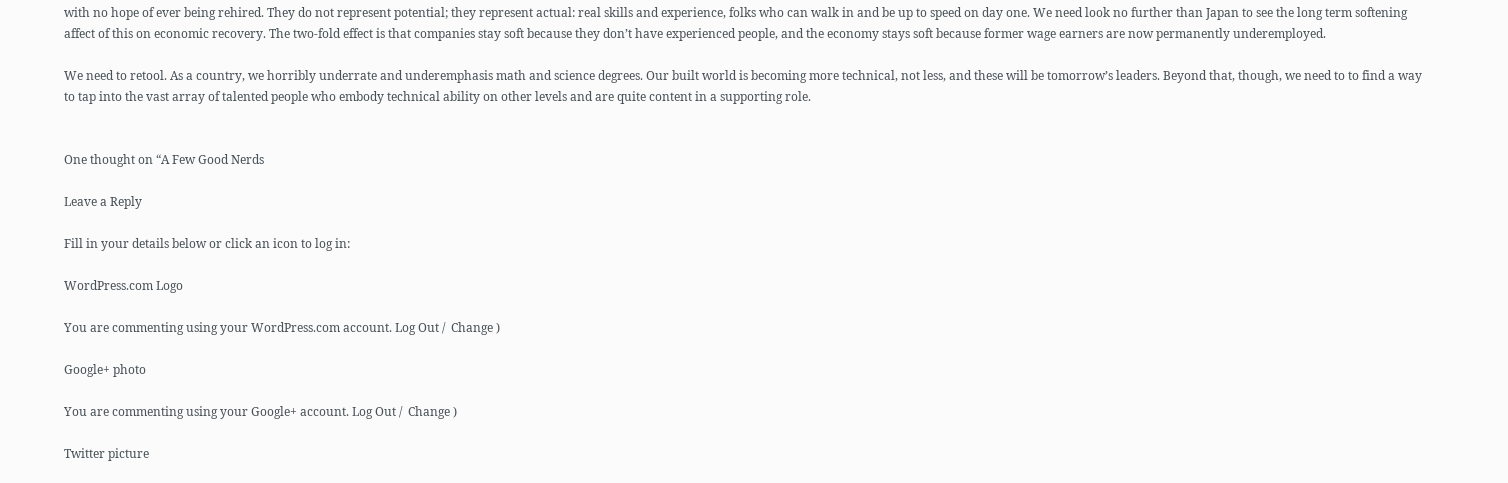with no hope of ever being rehired. They do not represent potential; they represent actual: real skills and experience, folks who can walk in and be up to speed on day one. We need look no further than Japan to see the long term softening affect of this on economic recovery. The two-fold effect is that companies stay soft because they don’t have experienced people, and the economy stays soft because former wage earners are now permanently underemployed.

We need to retool. As a country, we horribly underrate and underemphasis math and science degrees. Our built world is becoming more technical, not less, and these will be tomorrow’s leaders. Beyond that, though, we need to to find a way to tap into the vast array of talented people who embody technical ability on other levels and are quite content in a supporting role.


One thought on “A Few Good Nerds

Leave a Reply

Fill in your details below or click an icon to log in:

WordPress.com Logo

You are commenting using your WordPress.com account. Log Out /  Change )

Google+ photo

You are commenting using your Google+ account. Log Out /  Change )

Twitter picture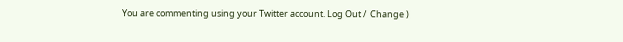You are commenting using your Twitter account. Log Out /  Change )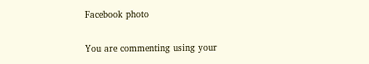Facebook photo

You are commenting using your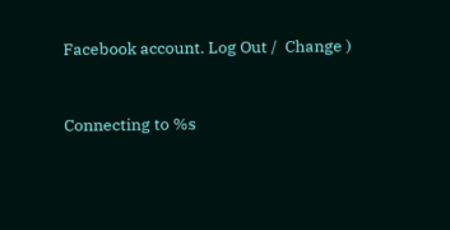Facebook account. Log Out /  Change )


Connecting to %s